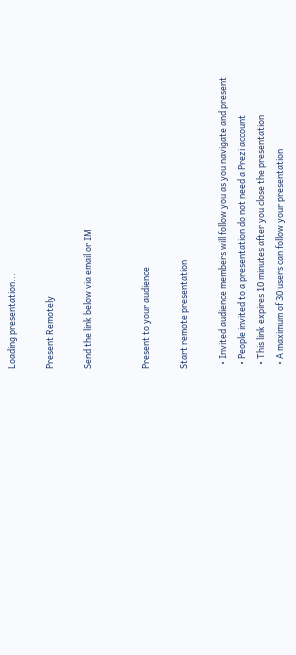Loading presentation...

Present Remotely

Send the link below via email or IM


Present to your audience

Start remote presentation

  • Invited audience members will follow you as you navigate and present
  • People invited to a presentation do not need a Prezi account
  • This link expires 10 minutes after you close the presentation
  • A maximum of 30 users can follow your presentation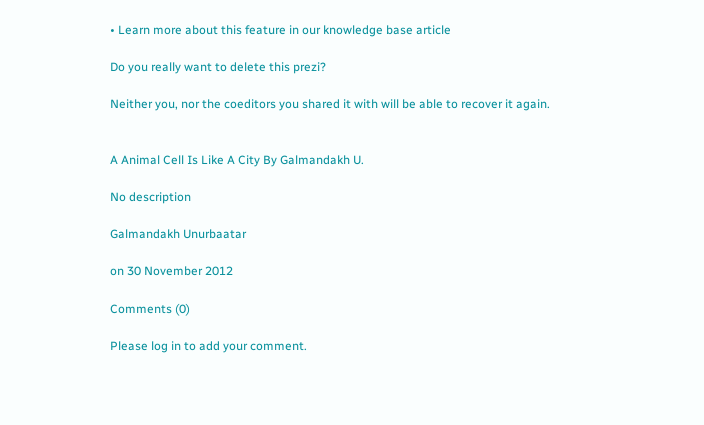• Learn more about this feature in our knowledge base article

Do you really want to delete this prezi?

Neither you, nor the coeditors you shared it with will be able to recover it again.


A Animal Cell Is Like A City By Galmandakh U.

No description

Galmandakh Unurbaatar

on 30 November 2012

Comments (0)

Please log in to add your comment.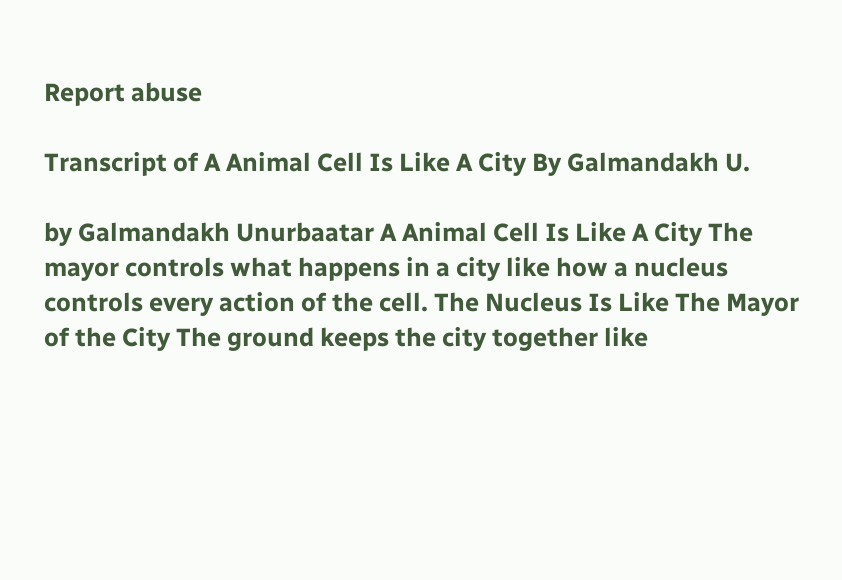Report abuse

Transcript of A Animal Cell Is Like A City By Galmandakh U.

by Galmandakh Unurbaatar A Animal Cell Is Like A City The mayor controls what happens in a city like how a nucleus controls every action of the cell. The Nucleus Is Like The Mayor of the City The ground keeps the city together like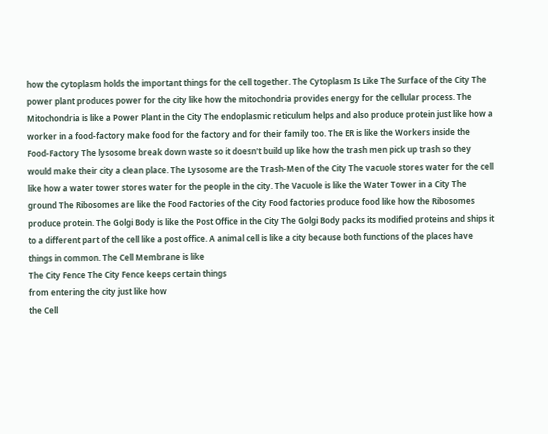how the cytoplasm holds the important things for the cell together. The Cytoplasm Is Like The Surface of the City The power plant produces power for the city like how the mitochondria provides energy for the cellular process. The Mitochondria is like a Power Plant in the City The endoplasmic reticulum helps and also produce protein just like how a worker in a food-factory make food for the factory and for their family too. The ER is like the Workers inside the Food-Factory The lysosome break down waste so it doesn't build up like how the trash men pick up trash so they would make their city a clean place. The Lysosome are the Trash-Men of the City The vacuole stores water for the cell like how a water tower stores water for the people in the city. The Vacuole is like the Water Tower in a City The ground The Ribosomes are like the Food Factories of the City Food factories produce food like how the Ribosomes produce protein. The Golgi Body is like the Post Office in the City The Golgi Body packs its modified proteins and ships it to a different part of the cell like a post office. A animal cell is like a city because both functions of the places have things in common. The Cell Membrane is like
The City Fence The City Fence keeps certain things
from entering the city just like how
the Cell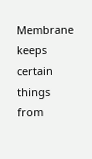Membrane keeps certain things
from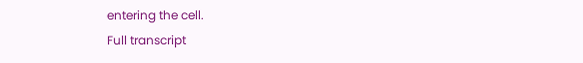entering the cell.
Full transcript